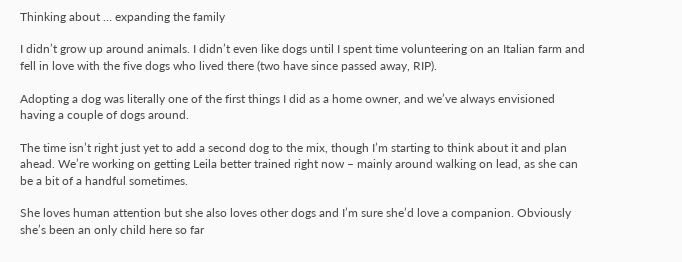Thinking about … expanding the family

I didn’t grow up around animals. I didn’t even like dogs until I spent time volunteering on an Italian farm and fell in love with the five dogs who lived there (two have since passed away, RIP).

Adopting a dog was literally one of the first things I did as a home owner, and we’ve always envisioned having a couple of dogs around.

The time isn’t right just yet to add a second dog to the mix, though I’m starting to think about it and plan ahead. We’re working on getting Leila better trained right now – mainly around walking on lead, as she can be a bit of a handful sometimes.

She loves human attention but she also loves other dogs and I’m sure she’d love a companion. Obviously she’s been an only child here so far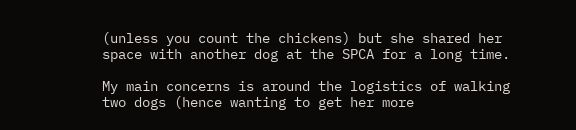(unless you count the chickens) but she shared her space with another dog at the SPCA for a long time.

My main concerns is around the logistics of walking two dogs (hence wanting to get her more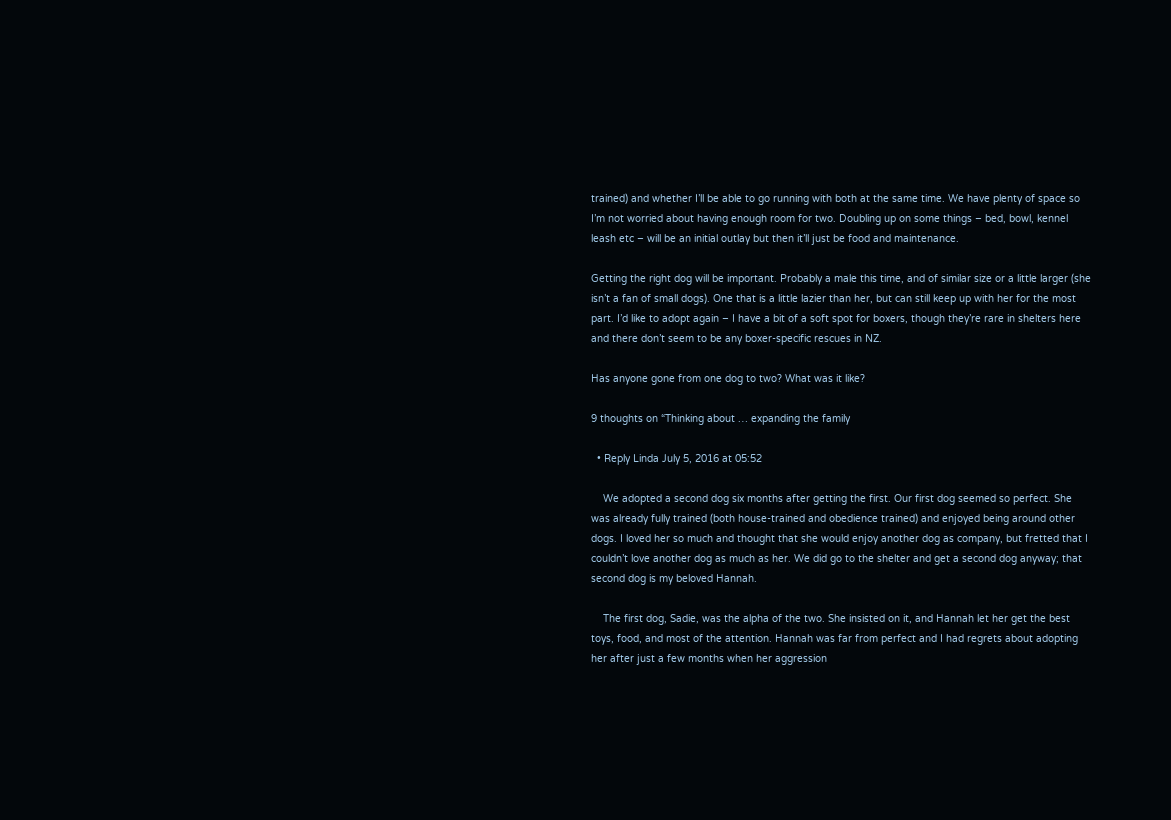trained) and whether I’ll be able to go running with both at the same time. We have plenty of space so I’m not worried about having enough room for two. Doubling up on some things – bed, bowl, kennel leash etc – will be an initial outlay but then it’ll just be food and maintenance.

Getting the right dog will be important. Probably a male this time, and of similar size or a little larger (she isn’t a fan of small dogs). One that is a little lazier than her, but can still keep up with her for the most part. I’d like to adopt again – I have a bit of a soft spot for boxers, though they’re rare in shelters here and there don’t seem to be any boxer-specific rescues in NZ.

Has anyone gone from one dog to two? What was it like?

9 thoughts on “Thinking about … expanding the family

  • Reply Linda July 5, 2016 at 05:52

    We adopted a second dog six months after getting the first. Our first dog seemed so perfect. She was already fully trained (both house-trained and obedience trained) and enjoyed being around other dogs. I loved her so much and thought that she would enjoy another dog as company, but fretted that I couldn’t love another dog as much as her. We did go to the shelter and get a second dog anyway; that second dog is my beloved Hannah.

    The first dog, Sadie, was the alpha of the two. She insisted on it, and Hannah let her get the best toys, food, and most of the attention. Hannah was far from perfect and I had regrets about adopting her after just a few months when her aggression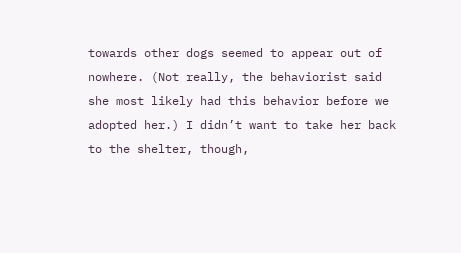towards other dogs seemed to appear out of nowhere. (Not really, the behaviorist said she most likely had this behavior before we adopted her.) I didn’t want to take her back to the shelter, though,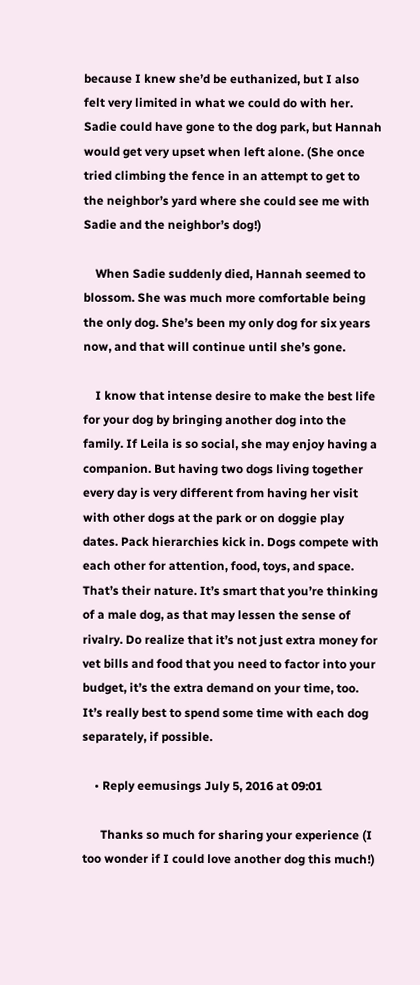because I knew she’d be euthanized, but I also felt very limited in what we could do with her. Sadie could have gone to the dog park, but Hannah would get very upset when left alone. (She once tried climbing the fence in an attempt to get to the neighbor’s yard where she could see me with Sadie and the neighbor’s dog!)

    When Sadie suddenly died, Hannah seemed to blossom. She was much more comfortable being the only dog. She’s been my only dog for six years now, and that will continue until she’s gone.

    I know that intense desire to make the best life for your dog by bringing another dog into the family. If Leila is so social, she may enjoy having a companion. But having two dogs living together every day is very different from having her visit with other dogs at the park or on doggie play dates. Pack hierarchies kick in. Dogs compete with each other for attention, food, toys, and space. That’s their nature. It’s smart that you’re thinking of a male dog, as that may lessen the sense of rivalry. Do realize that it’s not just extra money for vet bills and food that you need to factor into your budget, it’s the extra demand on your time, too. It’s really best to spend some time with each dog separately, if possible.

    • Reply eemusings July 5, 2016 at 09:01

      Thanks so much for sharing your experience (I too wonder if I could love another dog this much!)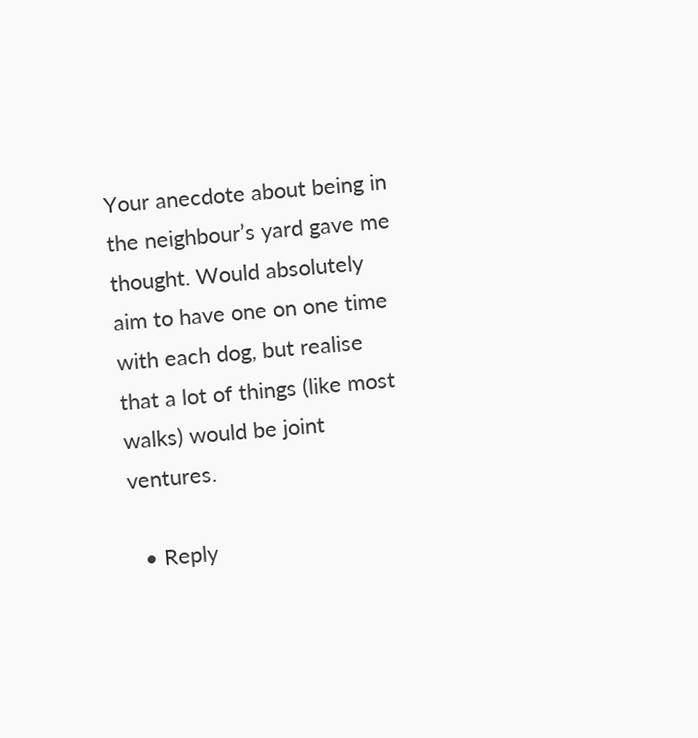Your anecdote about being in the neighbour’s yard gave me thought. Would absolutely aim to have one on one time with each dog, but realise that a lot of things (like most walks) would be joint ventures.

  • Reply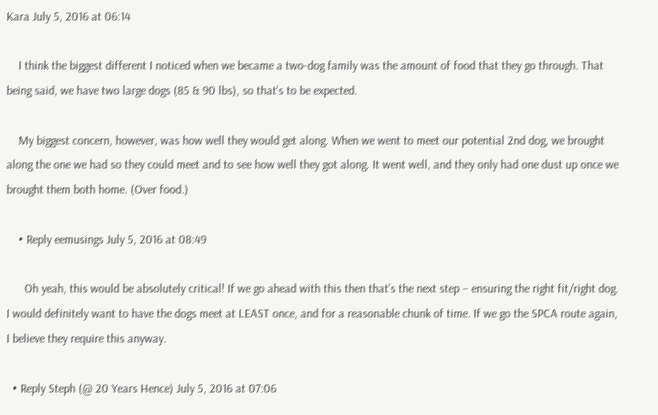Kara July 5, 2016 at 06:14

    I think the biggest different I noticed when we became a two-dog family was the amount of food that they go through. That being said, we have two large dogs (85 & 90 lbs), so that’s to be expected.

    My biggest concern, however, was how well they would get along. When we went to meet our potential 2nd dog, we brought along the one we had so they could meet and to see how well they got along. It went well, and they only had one dust up once we brought them both home. (Over food.)

    • Reply eemusings July 5, 2016 at 08:49

      Oh yeah, this would be absolutely critical! If we go ahead with this then that’s the next step – ensuring the right fit/right dog. I would definitely want to have the dogs meet at LEAST once, and for a reasonable chunk of time. If we go the SPCA route again, I believe they require this anyway.

  • Reply Steph (@ 20 Years Hence) July 5, 2016 at 07:06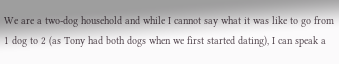We are a two-dog household and while I cannot say what it was like to go from 1 dog to 2 (as Tony had both dogs when we first started dating), I can speak a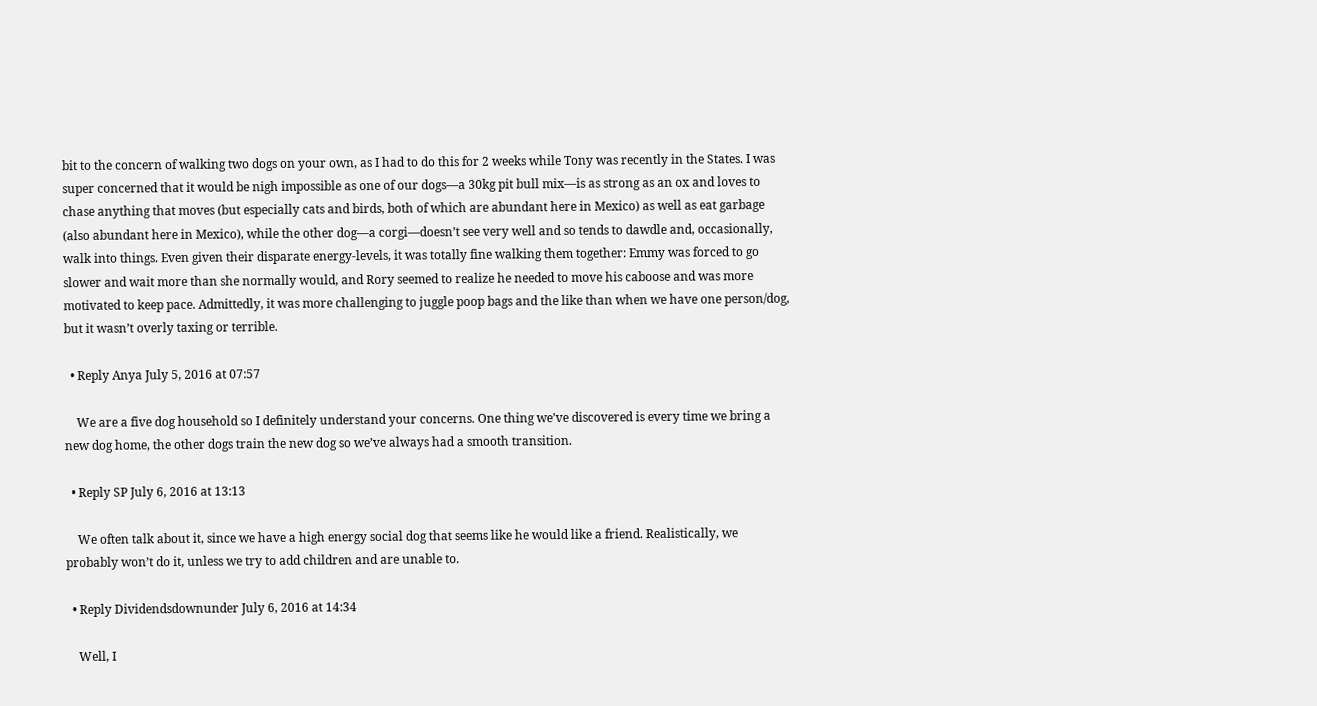bit to the concern of walking two dogs on your own, as I had to do this for 2 weeks while Tony was recently in the States. I was super concerned that it would be nigh impossible as one of our dogs—a 30kg pit bull mix—is as strong as an ox and loves to chase anything that moves (but especially cats and birds, both of which are abundant here in Mexico) as well as eat garbage (also abundant here in Mexico), while the other dog—a corgi—doesn’t see very well and so tends to dawdle and, occasionally, walk into things. Even given their disparate energy-levels, it was totally fine walking them together: Emmy was forced to go slower and wait more than she normally would, and Rory seemed to realize he needed to move his caboose and was more motivated to keep pace. Admittedly, it was more challenging to juggle poop bags and the like than when we have one person/dog, but it wasn’t overly taxing or terrible.

  • Reply Anya July 5, 2016 at 07:57

    We are a five dog household so I definitely understand your concerns. One thing we’ve discovered is every time we bring a new dog home, the other dogs train the new dog so we’ve always had a smooth transition.

  • Reply SP July 6, 2016 at 13:13

    We often talk about it, since we have a high energy social dog that seems like he would like a friend. Realistically, we probably won’t do it, unless we try to add children and are unable to.

  • Reply Dividendsdownunder July 6, 2016 at 14:34

    Well, I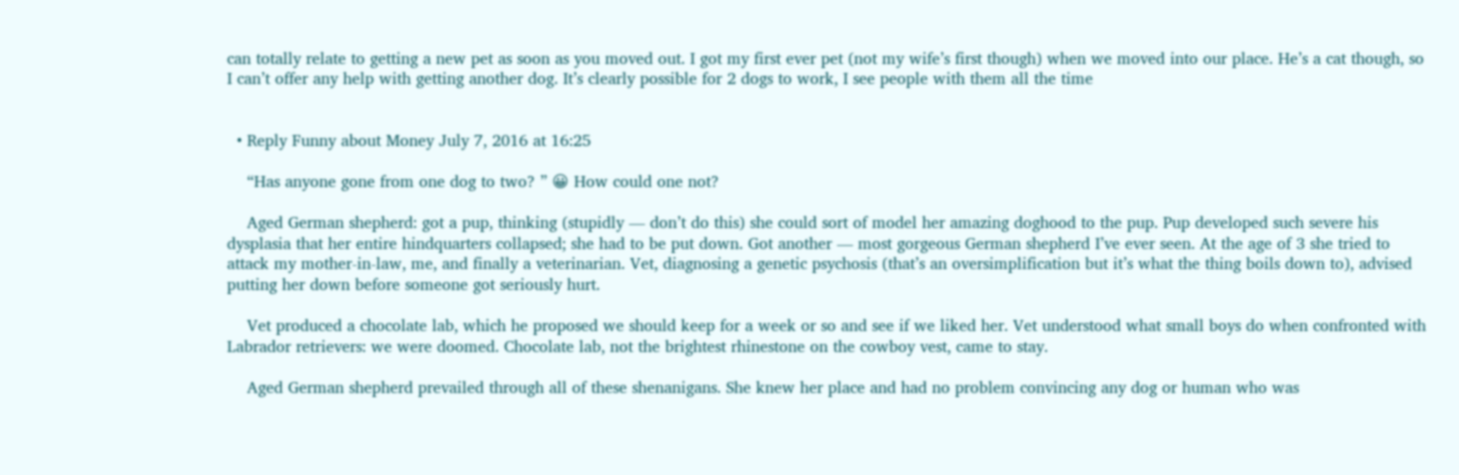can totally relate to getting a new pet as soon as you moved out. I got my first ever pet (not my wife’s first though) when we moved into our place. He’s a cat though, so I can’t offer any help with getting another dog. It’s clearly possible for 2 dogs to work, I see people with them all the time


  • Reply Funny about Money July 7, 2016 at 16:25

    “Has anyone gone from one dog to two? ” 😀 How could one not?

    Aged German shepherd: got a pup, thinking (stupidly — don’t do this) she could sort of model her amazing doghood to the pup. Pup developed such severe his dysplasia that her entire hindquarters collapsed; she had to be put down. Got another — most gorgeous German shepherd I’ve ever seen. At the age of 3 she tried to attack my mother-in-law, me, and finally a veterinarian. Vet, diagnosing a genetic psychosis (that’s an oversimplification but it’s what the thing boils down to), advised putting her down before someone got seriously hurt.

    Vet produced a chocolate lab, which he proposed we should keep for a week or so and see if we liked her. Vet understood what small boys do when confronted with Labrador retrievers: we were doomed. Chocolate lab, not the brightest rhinestone on the cowboy vest, came to stay.

    Aged German shepherd prevailed through all of these shenanigans. She knew her place and had no problem convincing any dog or human who was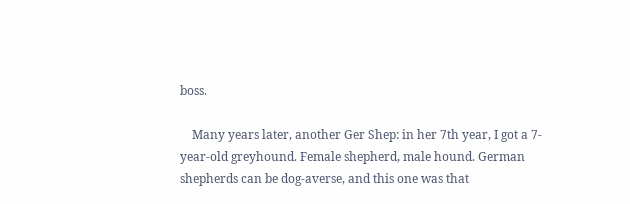boss.

    Many years later, another Ger Shep: in her 7th year, I got a 7-year-old greyhound. Female shepherd, male hound. German shepherds can be dog-averse, and this one was that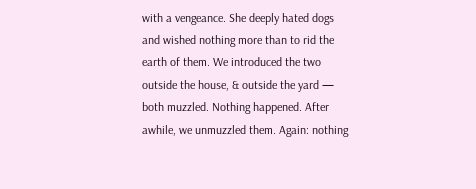with a vengeance. She deeply hated dogs and wished nothing more than to rid the earth of them. We introduced the two outside the house, & outside the yard — both muzzled. Nothing happened. After awhile, we unmuzzled them. Again: nothing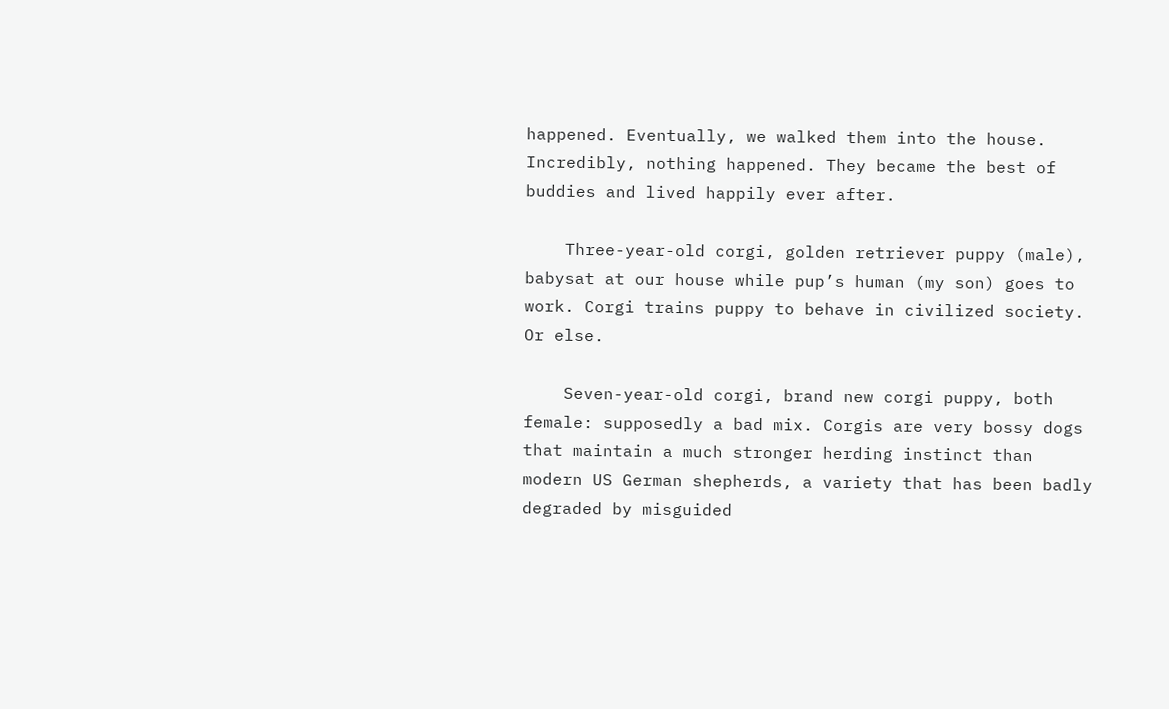happened. Eventually, we walked them into the house. Incredibly, nothing happened. They became the best of buddies and lived happily ever after.

    Three-year-old corgi, golden retriever puppy (male), babysat at our house while pup’s human (my son) goes to work. Corgi trains puppy to behave in civilized society. Or else.

    Seven-year-old corgi, brand new corgi puppy, both female: supposedly a bad mix. Corgis are very bossy dogs that maintain a much stronger herding instinct than modern US German shepherds, a variety that has been badly degraded by misguided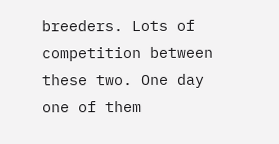breeders. Lots of competition between these two. One day one of them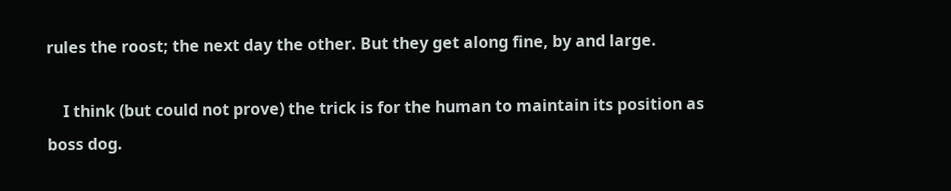rules the roost; the next day the other. But they get along fine, by and large.

    I think (but could not prove) the trick is for the human to maintain its position as boss dog.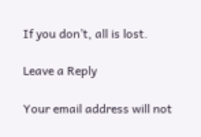If you don’t, all is lost.

Leave a Reply

Your email address will not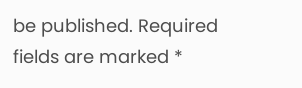be published. Required fields are marked *